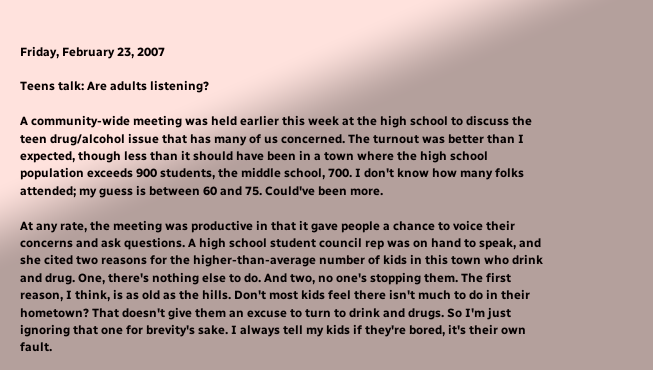Friday, February 23, 2007

Teens talk: Are adults listening?

A community-wide meeting was held earlier this week at the high school to discuss the teen drug/alcohol issue that has many of us concerned. The turnout was better than I expected, though less than it should have been in a town where the high school population exceeds 900 students, the middle school, 700. I don't know how many folks attended; my guess is between 60 and 75. Could've been more.

At any rate, the meeting was productive in that it gave people a chance to voice their concerns and ask questions. A high school student council rep was on hand to speak, and she cited two reasons for the higher-than-average number of kids in this town who drink and drug. One, there's nothing else to do. And two, no one's stopping them. The first reason, I think, is as old as the hills. Don't most kids feel there isn't much to do in their hometown? That doesn't give them an excuse to turn to drink and drugs. So I'm just ignoring that one for brevity's sake. I always tell my kids if they're bored, it's their own fault.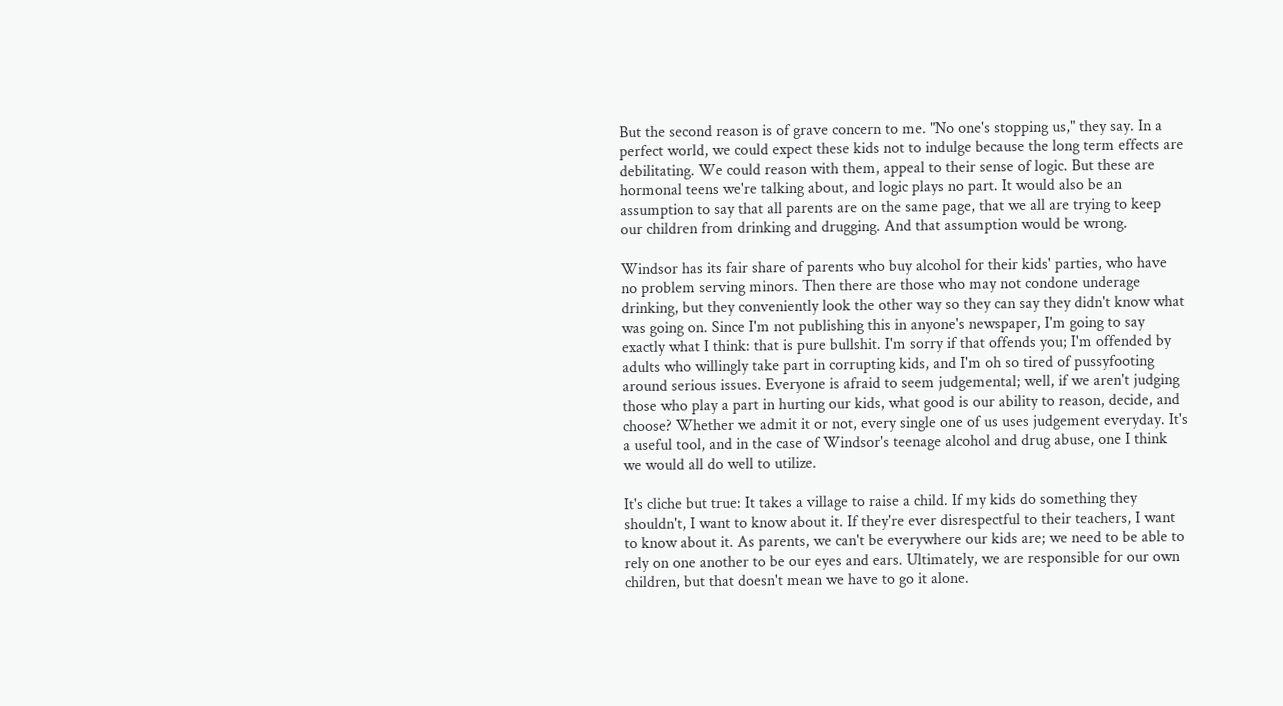But the second reason is of grave concern to me. "No one's stopping us," they say. In a perfect world, we could expect these kids not to indulge because the long term effects are debilitating. We could reason with them, appeal to their sense of logic. But these are hormonal teens we're talking about, and logic plays no part. It would also be an assumption to say that all parents are on the same page, that we all are trying to keep our children from drinking and drugging. And that assumption would be wrong.

Windsor has its fair share of parents who buy alcohol for their kids' parties, who have no problem serving minors. Then there are those who may not condone underage drinking, but they conveniently look the other way so they can say they didn't know what was going on. Since I'm not publishing this in anyone's newspaper, I'm going to say exactly what I think: that is pure bullshit. I'm sorry if that offends you; I'm offended by adults who willingly take part in corrupting kids, and I'm oh so tired of pussyfooting around serious issues. Everyone is afraid to seem judgemental; well, if we aren't judging those who play a part in hurting our kids, what good is our ability to reason, decide, and choose? Whether we admit it or not, every single one of us uses judgement everyday. It's a useful tool, and in the case of Windsor's teenage alcohol and drug abuse, one I think we would all do well to utilize.

It's cliche but true: It takes a village to raise a child. If my kids do something they shouldn't, I want to know about it. If they're ever disrespectful to their teachers, I want to know about it. As parents, we can't be everywhere our kids are; we need to be able to rely on one another to be our eyes and ears. Ultimately, we are responsible for our own children, but that doesn't mean we have to go it alone.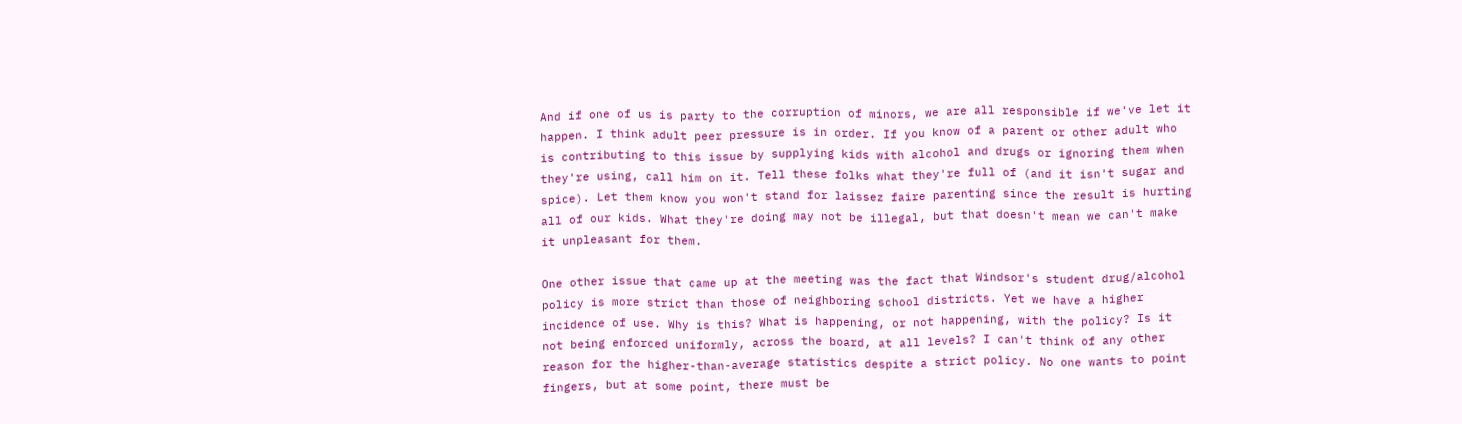And if one of us is party to the corruption of minors, we are all responsible if we've let it happen. I think adult peer pressure is in order. If you know of a parent or other adult who is contributing to this issue by supplying kids with alcohol and drugs or ignoring them when they're using, call him on it. Tell these folks what they're full of (and it isn't sugar and spice). Let them know you won't stand for laissez faire parenting since the result is hurting all of our kids. What they're doing may not be illegal, but that doesn't mean we can't make it unpleasant for them.

One other issue that came up at the meeting was the fact that Windsor's student drug/alcohol policy is more strict than those of neighboring school districts. Yet we have a higher incidence of use. Why is this? What is happening, or not happening, with the policy? Is it not being enforced uniformly, across the board, at all levels? I can't think of any other reason for the higher-than-average statistics despite a strict policy. No one wants to point fingers, but at some point, there must be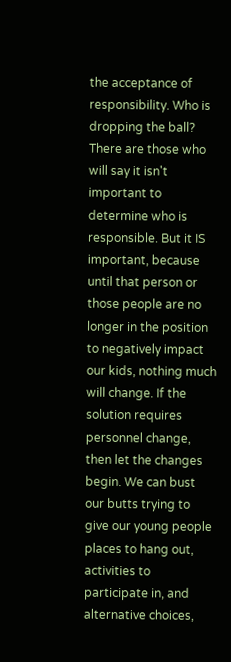the acceptance of responsibility. Who is dropping the ball? There are those who will say it isn't important to determine who is responsible. But it IS important, because until that person or those people are no longer in the position to negatively impact our kids, nothing much will change. If the solution requires personnel change, then let the changes begin. We can bust our butts trying to give our young people places to hang out, activities to participate in, and alternative choices,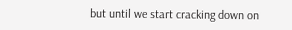but until we start cracking down on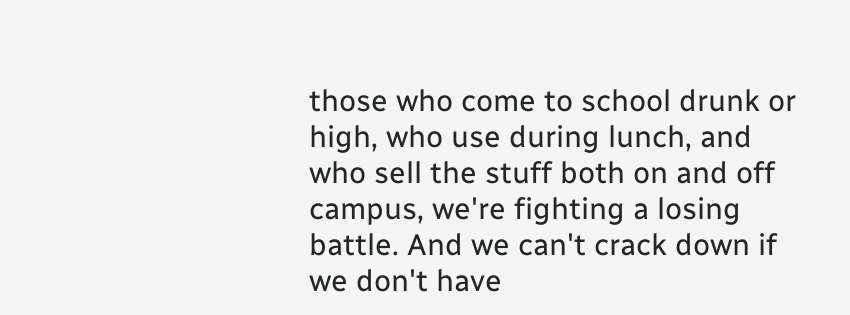those who come to school drunk or high, who use during lunch, and who sell the stuff both on and off campus, we're fighting a losing battle. And we can't crack down if we don't have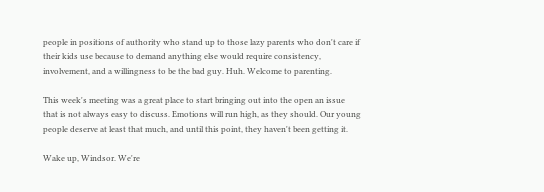people in positions of authority who stand up to those lazy parents who don't care if their kids use because to demand anything else would require consistency, involvement, and a willingness to be the bad guy. Huh. Welcome to parenting.

This week's meeting was a great place to start bringing out into the open an issue that is not always easy to discuss. Emotions will run high, as they should. Our young people deserve at least that much, and until this point, they haven't been getting it.

Wake up, Windsor. We're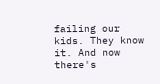failing our kids. They know it. And now there's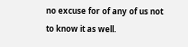no excuse for of any of us not to know it as well.